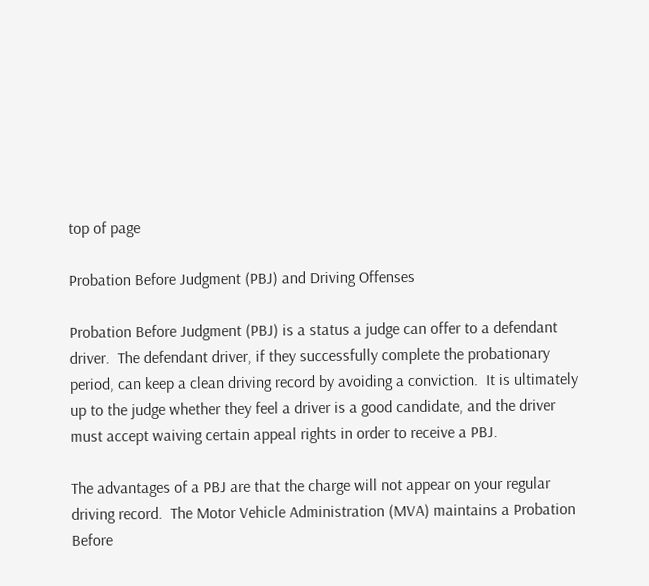top of page

Probation Before Judgment (PBJ) and Driving Offenses

Probation Before Judgment (PBJ) is a status a judge can offer to a defendant driver.  The defendant driver, if they successfully complete the probationary period, can keep a clean driving record by avoiding a conviction.  It is ultimately up to the judge whether they feel a driver is a good candidate, and the driver must accept waiving certain appeal rights in order to receive a PBJ.

The advantages of a PBJ are that the charge will not appear on your regular driving record.  The Motor Vehicle Administration (MVA) maintains a Probation Before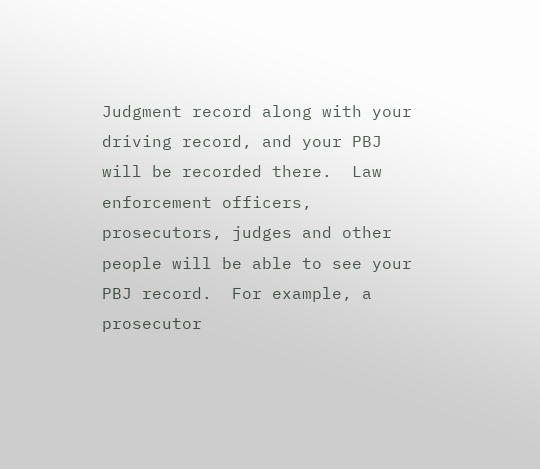Judgment record along with your driving record, and your PBJ will be recorded there.  Law enforcement officers, prosecutors, judges and other people will be able to see your PBJ record.  For example, a prosecutor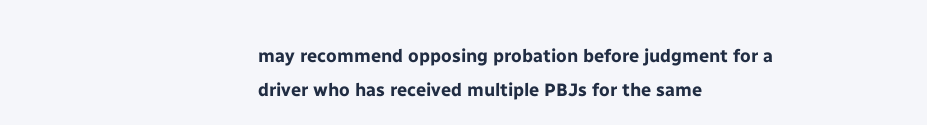may recommend opposing probation before judgment for a driver who has received multiple PBJs for the same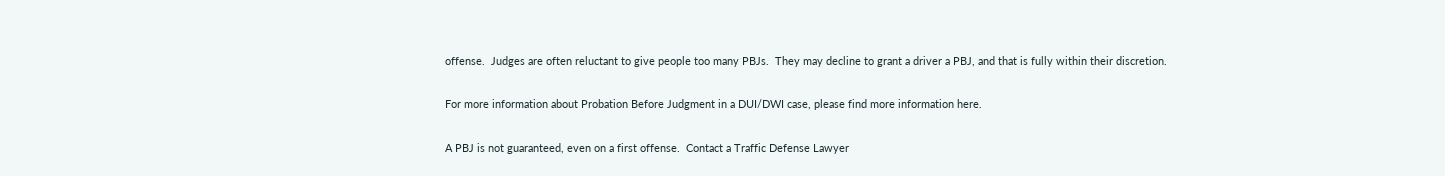offense.  Judges are often reluctant to give people too many PBJs.  They may decline to grant a driver a PBJ, and that is fully within their discretion.

For more information about Probation Before Judgment in a DUI/DWI case, please find more information here.

A PBJ is not guaranteed, even on a first offense.  Contact a Traffic Defense Lawyer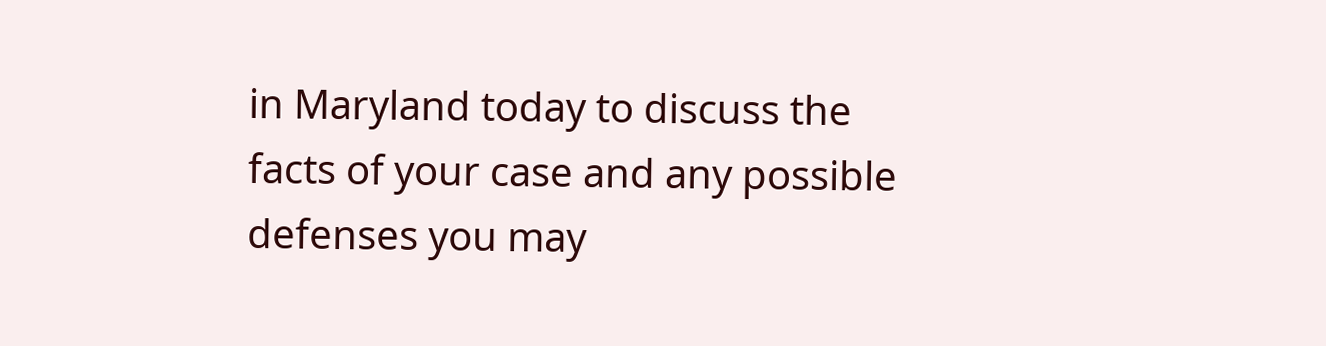in Maryland today to discuss the facts of your case and any possible defenses you may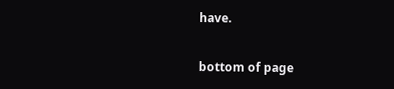have.

bottom of page